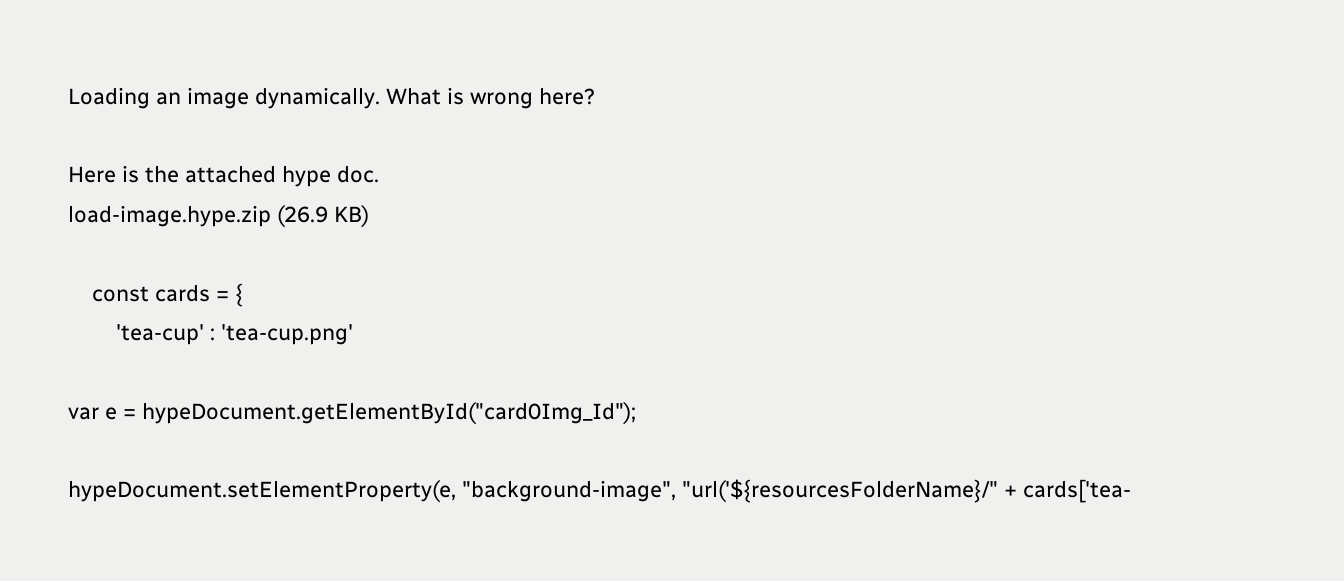Loading an image dynamically. What is wrong here?

Here is the attached hype doc.
load-image.hype.zip (26.9 KB)

    const cards = {
        'tea-cup' : 'tea-cup.png'

var e = hypeDocument.getElementById("card0Img_Id");

hypeDocument.setElementProperty(e, "background-image", "url('${resourcesFolderName}/" + cards['tea-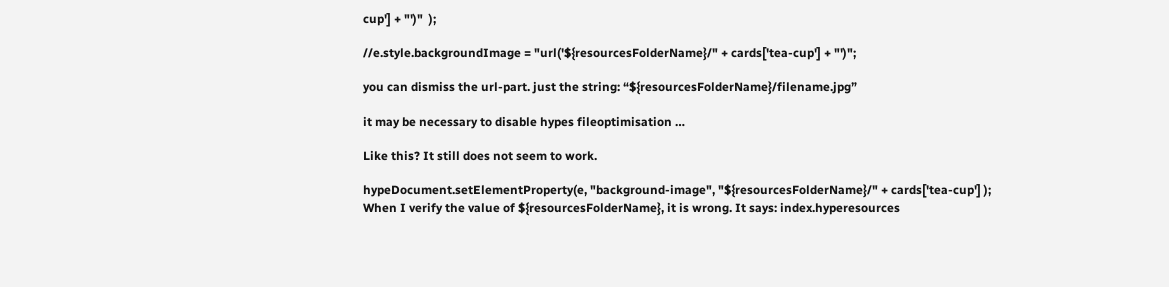cup'] + "')"  );

//e.style.backgroundImage = "url('${resourcesFolderName}/" + cards['tea-cup'] + "')";

you can dismiss the url-part. just the string: “${resourcesFolderName}/filename.jpg”

it may be necessary to disable hypes fileoptimisation …

Like this? It still does not seem to work.

hypeDocument.setElementProperty(e, "background-image", "${resourcesFolderName}/" + cards['tea-cup'] );
When I verify the value of ${resourcesFolderName}, it is wrong. It says: index.hyperesources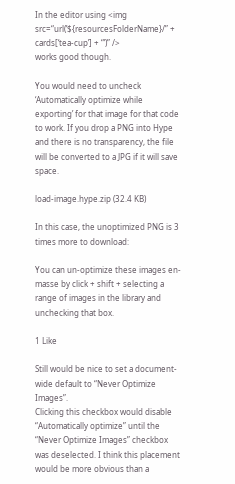In the editor using <img src=“url(’${resourcesFolderName}/” + cards[‘tea-cup’] + “’)” />
works good though.

You would need to uncheck ‘Automatically optimize while exporting’ for that image for that code to work. If you drop a PNG into Hype and there is no transparency, the file will be converted to a JPG if it will save space.

load-image.hype.zip (32.4 KB)

In this case, the unoptimized PNG is 3 times more to download:

You can un-optimize these images en-masse by click + shift + selecting a range of images in the library and unchecking that box.

1 Like

Still would be nice to set a document-wide default to “Never Optimize Images”.
Clicking this checkbox would disable “Automatically optimize” until the “Never Optimize Images” checkbox was deselected. I think this placement would be more obvious than a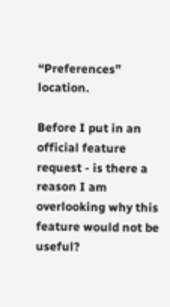“Preferences” location.

Before I put in an official feature request - is there a reason I am overlooking why this feature would not be useful?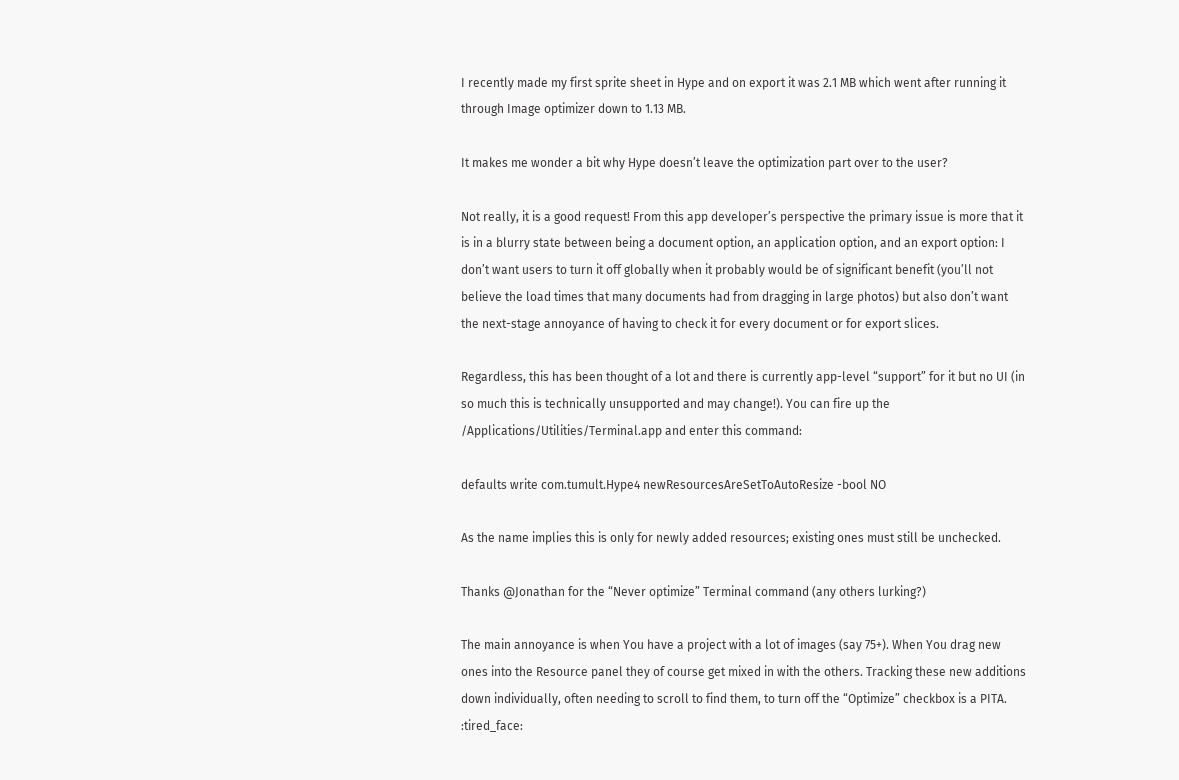I recently made my first sprite sheet in Hype and on export it was 2.1 MB which went after running it through Image optimizer down to 1.13 MB.

It makes me wonder a bit why Hype doesn’t leave the optimization part over to the user?

Not really, it is a good request! From this app developer’s perspective the primary issue is more that it is in a blurry state between being a document option, an application option, and an export option: I don’t want users to turn it off globally when it probably would be of significant benefit (you’ll not believe the load times that many documents had from dragging in large photos) but also don’t want the next-stage annoyance of having to check it for every document or for export slices.

Regardless, this has been thought of a lot and there is currently app-level “support” for it but no UI (in so much this is technically unsupported and may change!). You can fire up the /Applications/Utilities/Terminal.app and enter this command:

defaults write com.tumult.Hype4 newResourcesAreSetToAutoResize -bool NO

As the name implies this is only for newly added resources; existing ones must still be unchecked.

Thanks @Jonathan for the “Never optimize” Terminal command (any others lurking?)

The main annoyance is when You have a project with a lot of images (say 75+). When You drag new ones into the Resource panel they of course get mixed in with the others. Tracking these new additions down individually, often needing to scroll to find them, to turn off the “Optimize” checkbox is a PITA. :tired_face: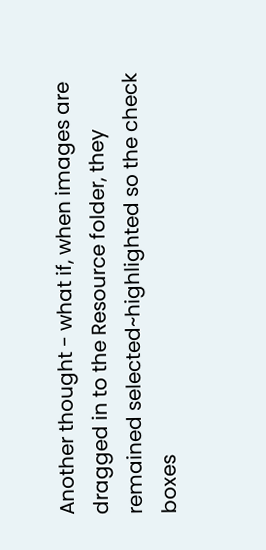Another thought - what if, when images are dragged in to the Resource folder, they remained selected~highlighted so the check boxes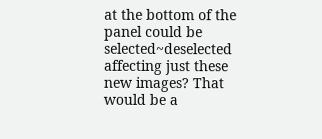at the bottom of the panel could be selected~deselected affecting just these new images? That would be a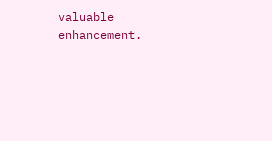valuable enhancement.